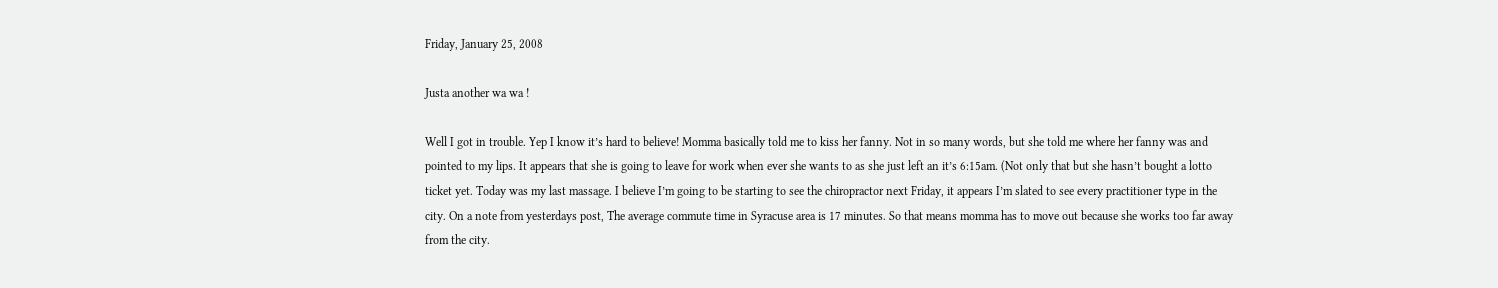Friday, January 25, 2008

Justa another wa wa !

Well I got in trouble. Yep I know it’s hard to believe! Momma basically told me to kiss her fanny. Not in so many words, but she told me where her fanny was and pointed to my lips. It appears that she is going to leave for work when ever she wants to as she just left an it’s 6:15am. (Not only that but she hasn’t bought a lotto ticket yet. Today was my last massage. I believe I’m going to be starting to see the chiropractor next Friday, it appears I’m slated to see every practitioner type in the city. On a note from yesterdays post, The average commute time in Syracuse area is 17 minutes. So that means momma has to move out because she works too far away from the city.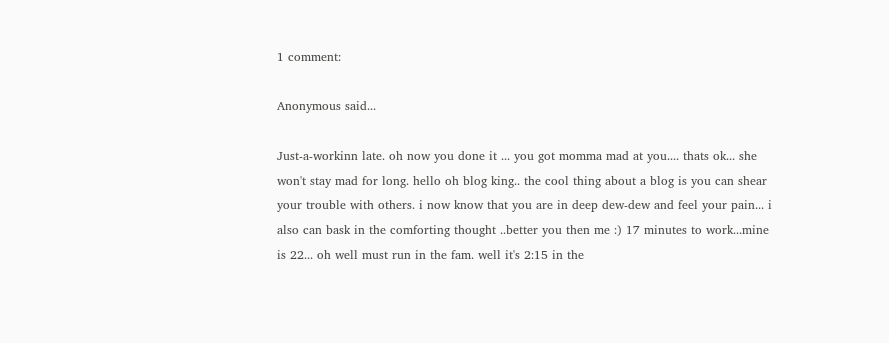1 comment:

Anonymous said...

Just-a-workinn late. oh now you done it ... you got momma mad at you.... thats ok... she won't stay mad for long. hello oh blog king.. the cool thing about a blog is you can shear your trouble with others. i now know that you are in deep dew-dew and feel your pain... i also can bask in the comforting thought ..better you then me :) 17 minutes to work...mine is 22... oh well must run in the fam. well it's 2:15 in the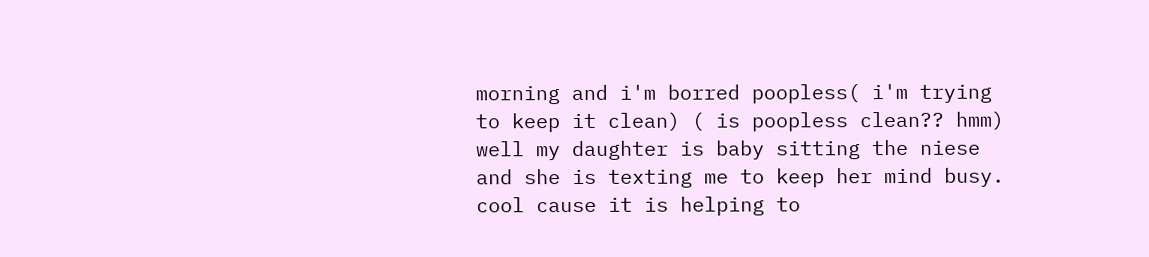morning and i'm borred poopless( i'm trying to keep it clean) ( is poopless clean?? hmm) well my daughter is baby sitting the niese and she is texting me to keep her mind busy. cool cause it is helping to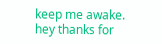keep me awake. hey thanks for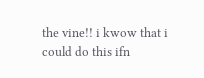the vine!! i kwow that i could do this ifn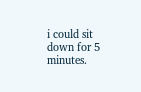i could sit down for 5 minutes.